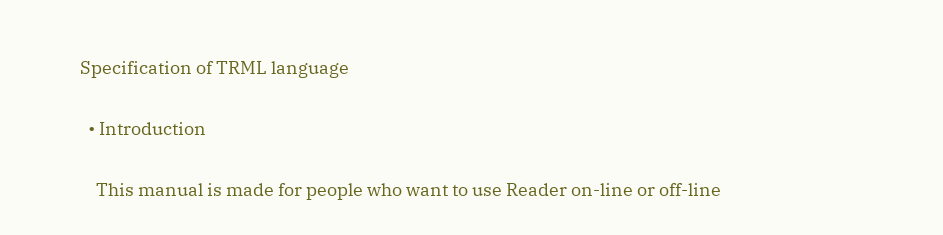Specification of TRML language

  • Introduction

    This manual is made for people who want to use Reader on-line or off-line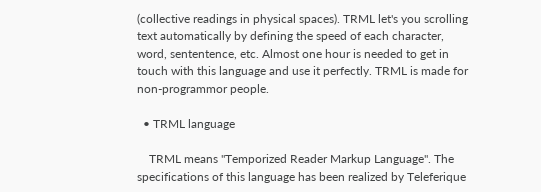(collective readings in physical spaces). TRML let's you scrolling text automatically by defining the speed of each character, word, sententence, etc. Almost one hour is needed to get in touch with this language and use it perfectly. TRML is made for non-programmor people.

  • TRML language

    TRML means "Temporized Reader Markup Language". The specifications of this language has been realized by Teleferique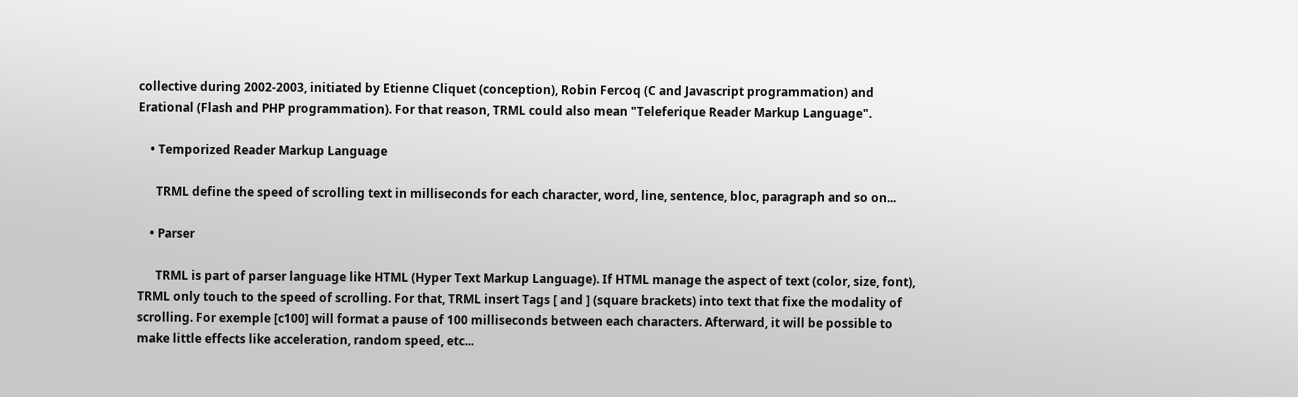collective during 2002-2003, initiated by Etienne Cliquet (conception), Robin Fercoq (C and Javascript programmation) and Erational (Flash and PHP programmation). For that reason, TRML could also mean "Teleferique Reader Markup Language".

    • Temporized Reader Markup Language

      TRML define the speed of scrolling text in milliseconds for each character, word, line, sentence, bloc, paragraph and so on...

    • Parser

      TRML is part of parser language like HTML (Hyper Text Markup Language). If HTML manage the aspect of text (color, size, font), TRML only touch to the speed of scrolling. For that, TRML insert Tags [ and ] (square brackets) into text that fixe the modality of scrolling. For exemple [c100] will format a pause of 100 milliseconds between each characters. Afterward, it will be possible to make little effects like acceleration, random speed, etc...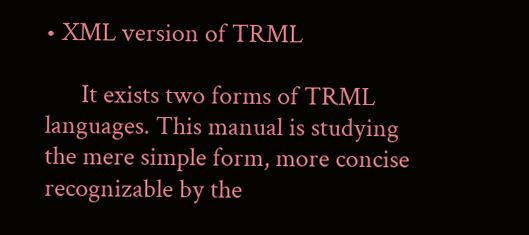• XML version of TRML

      It exists two forms of TRML languages. This manual is studying the mere simple form, more concise recognizable by the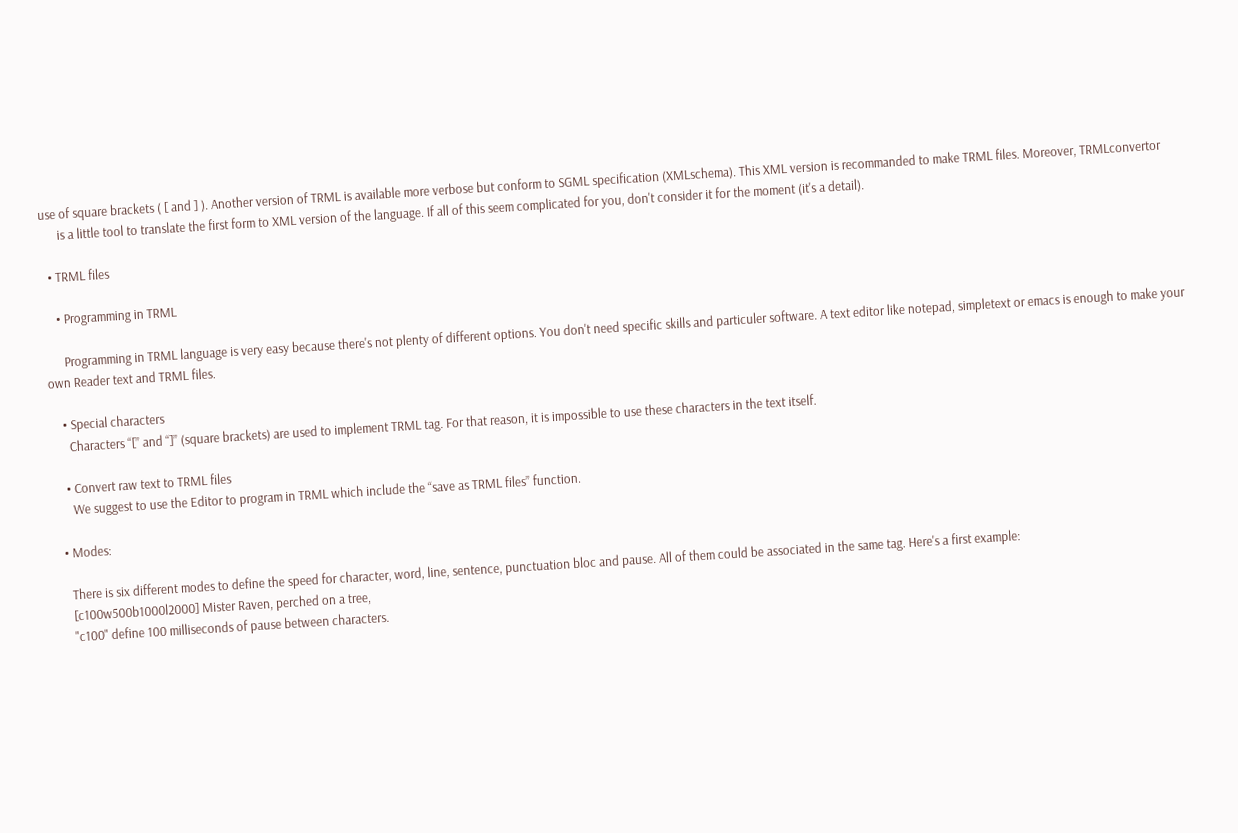use of square brackets ( [ and ] ). Another version of TRML is available more verbose but conform to SGML specification (XMLschema). This XML version is recommanded to make TRML files. Moreover, TRMLconvertor
      is a little tool to translate the first form to XML version of the language. If all of this seem complicated for you, don't consider it for the moment (it's a detail).

  • TRML files

    • Programming in TRML

      Programming in TRML language is very easy because there's not plenty of different options. You don't need specific skills and particuler software. A text editor like notepad, simpletext or emacs is enough to make your own Reader text and TRML files.

    • Special characters
      Characters “[” and “]” (square brackets) are used to implement TRML tag. For that reason, it is impossible to use these characters in the text itself.

    • Convert raw text to TRML files
      We suggest to use the Editor to program in TRML which include the “save as TRML files” function.

  • Modes:

    There is six different modes to define the speed for character, word, line, sentence, punctuation bloc and pause. All of them could be associated in the same tag. Here's a first example:
    [c100w500b1000l2000] Mister Raven, perched on a tree,
    "c100" define 100 milliseconds of pause between characters.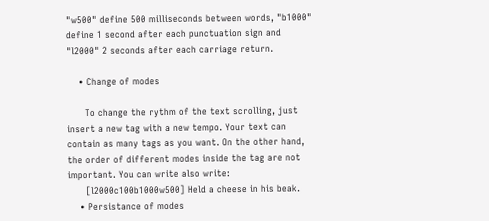"w500" define 500 milliseconds between words, "b1000" define 1 second after each punctuation sign and "l2000" 2 seconds after each carriage return.

    • Change of modes

      To change the rythm of the text scrolling, just insert a new tag with a new tempo. Your text can contain as many tags as you want. On the other hand, the order of different modes inside the tag are not important. You can write also write:
      [l2000c100b1000w500] Held a cheese in his beak.
    • Persistance of modes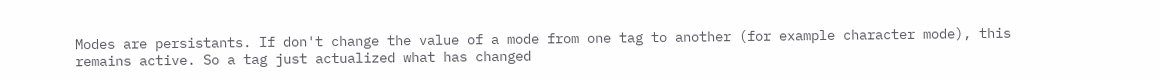Modes are persistants. If don't change the value of a mode from one tag to another (for example character mode), this remains active. So a tag just actualized what has changed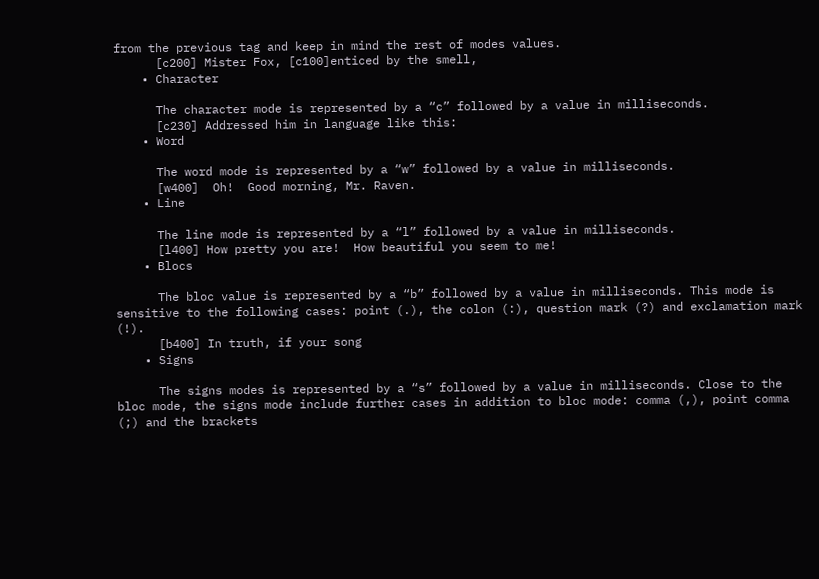from the previous tag and keep in mind the rest of modes values.
      [c200] Mister Fox, [c100]enticed by the smell,
    • Character

      The character mode is represented by a “c” followed by a value in milliseconds.
      [c230] Addressed him in language like this:
    • Word

      The word mode is represented by a “w” followed by a value in milliseconds.
      [w400]  Oh!  Good morning, Mr. Raven.
    • Line

      The line mode is represented by a “l” followed by a value in milliseconds.
      [l400] How pretty you are!  How beautiful you seem to me!
    • Blocs

      The bloc value is represented by a “b” followed by a value in milliseconds. This mode is sensitive to the following cases: point (.), the colon (:), question mark (?) and exclamation mark (!).
      [b400] In truth, if your song
    • Signs

      The signs modes is represented by a “s” followed by a value in milliseconds. Close to the bloc mode, the signs mode include further cases in addition to bloc mode: comma (,), point comma (;) and the brackets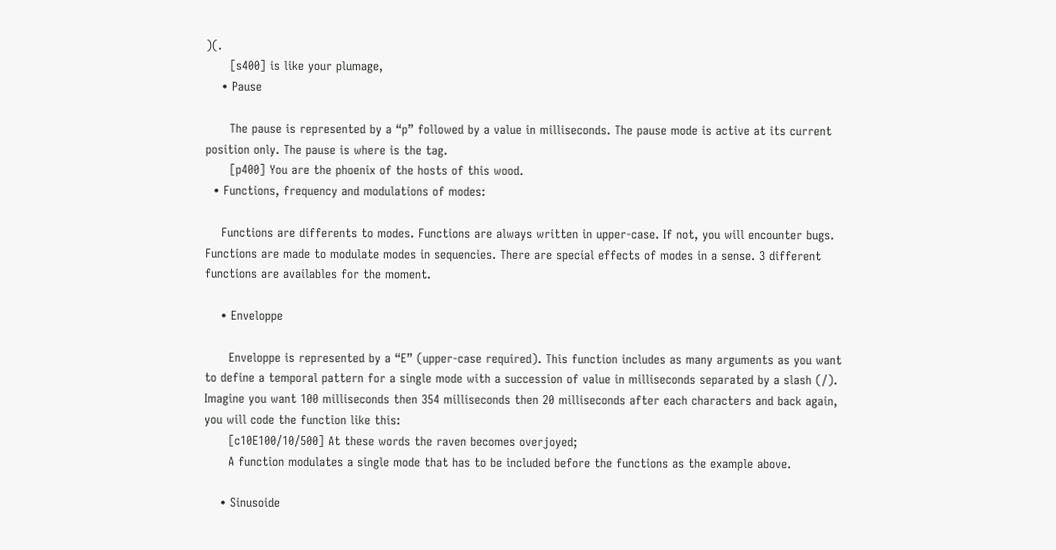)(.
      [s400] is like your plumage,
    • Pause

      The pause is represented by a “p” followed by a value in milliseconds. The pause mode is active at its current position only. The pause is where is the tag.
      [p400] You are the phoenix of the hosts of this wood.
  • Functions, frequency and modulations of modes:

    Functions are differents to modes. Functions are always written in upper-case. If not, you will encounter bugs. Functions are made to modulate modes in sequencies. There are special effects of modes in a sense. 3 different functions are availables for the moment.

    • Enveloppe

      Enveloppe is represented by a “E” (upper-case required). This function includes as many arguments as you want to define a temporal pattern for a single mode with a succession of value in milliseconds separated by a slash (/). Imagine you want 100 milliseconds then 354 milliseconds then 20 milliseconds after each characters and back again, you will code the function like this:
      [c10E100/10/500] At these words the raven becomes overjoyed;
      A function modulates a single mode that has to be included before the functions as the example above.

    • Sinusoide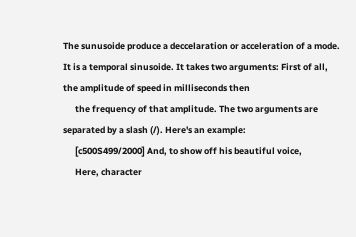The sunusoide produce a deccelaration or acceleration of a mode. It is a temporal sinusoide. It takes two arguments: First of all, the amplitude of speed in milliseconds then
      the frequency of that amplitude. The two arguments are separated by a slash (/). Here's an example:
      [c500S499/2000] And, to show off his beautiful voice,
      Here, character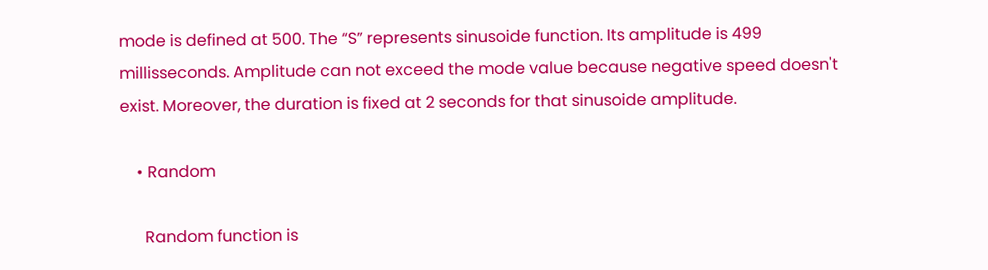mode is defined at 500. The “S” represents sinusoide function. Its amplitude is 499 millisseconds. Amplitude can not exceed the mode value because negative speed doesn't exist. Moreover, the duration is fixed at 2 seconds for that sinusoide amplitude.

    • Random

      Random function is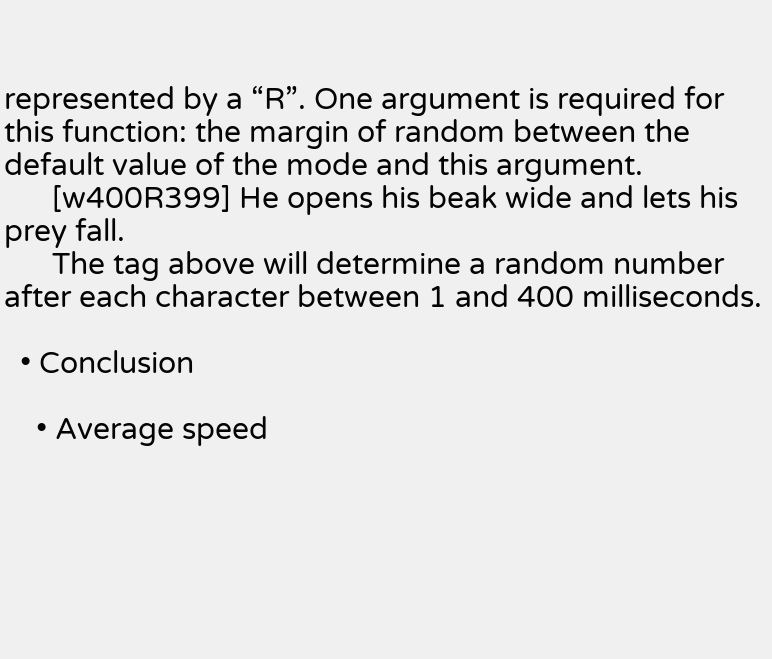represented by a “R”. One argument is required for this function: the margin of random between the default value of the mode and this argument.
      [w400R399] He opens his beak wide and lets his prey fall.
      The tag above will determine a random number after each character between 1 and 400 milliseconds.

  • Conclusion

    • Average speed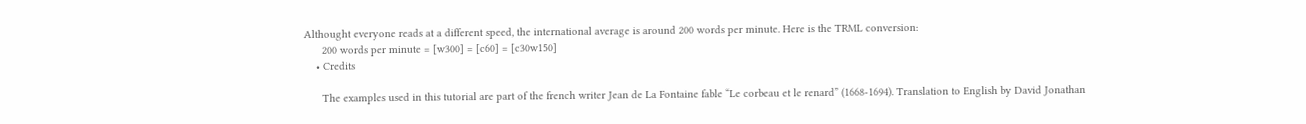Althought everyone reads at a different speed, the international average is around 200 words per minute. Here is the TRML conversion:
      200 words per minute = [w300] = [c60] = [c30w150]
    • Credits

      The examples used in this tutorial are part of the french writer Jean de La Fontaine fable “Le corbeau et le renard” (1668-1694). Translation to English by David Jonathan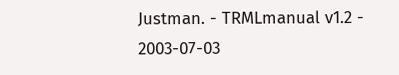Justman. - TRMLmanual v1.2 - 2003-07-03